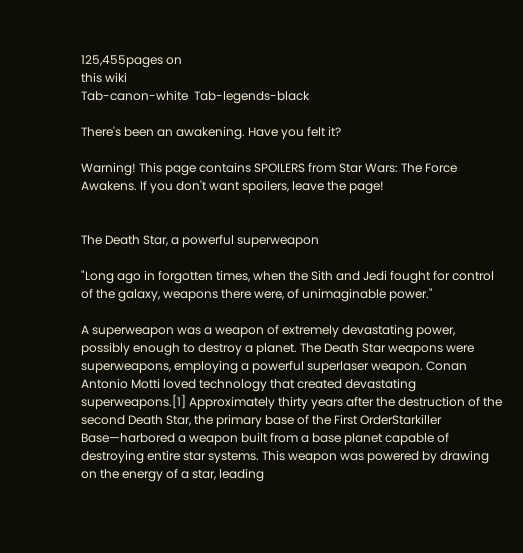125,455pages on
this wiki
Tab-canon-white  Tab-legends-black

There's been an awakening. Have you felt it?

Warning! This page contains SPOILERS from Star Wars: The Force Awakens. If you don't want spoilers, leave the page!


The Death Star, a powerful superweapon

"Long ago in forgotten times, when the Sith and Jedi fought for control of the galaxy, weapons there were, of unimaginable power."

A superweapon was a weapon of extremely devastating power, possibly enough to destroy a planet. The Death Star weapons were superweapons, employing a powerful superlaser weapon. Conan Antonio Motti loved technology that created devastating superweapons.[1] Approximately thirty years after the destruction of the second Death Star, the primary base of the First OrderStarkiller Base—harbored a weapon built from a base planet capable of destroying entire star systems. This weapon was powered by drawing on the energy of a star, leading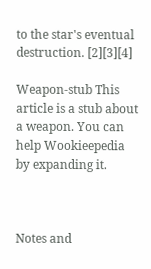to the star's eventual destruction. [2][3][4]

Weapon-stub This article is a stub about a weapon. You can help Wookieepedia by expanding it.



Notes and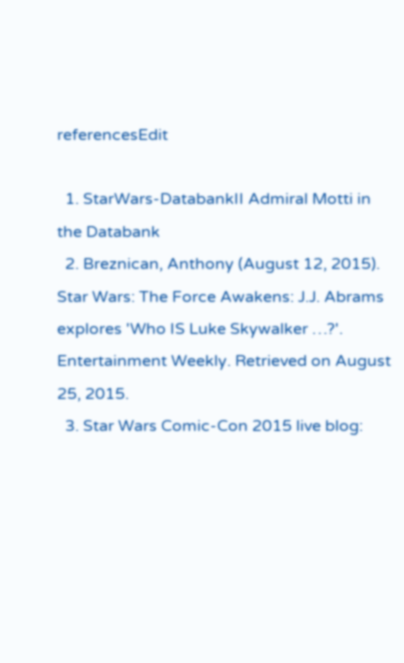referencesEdit

  1. StarWars-DatabankII Admiral Motti in the Databank
  2. Breznican, Anthony (August 12, 2015). Star Wars: The Force Awakens: J.J. Abrams explores 'Who IS Luke Skywalker …?'. Entertainment Weekly. Retrieved on August 25, 2015.
  3. Star Wars Comic-Con 2015 live blog: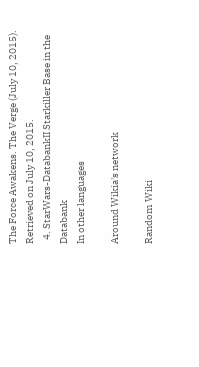The Force Awakens. The Verge (July 10, 2015). Retrieved on July 10, 2015.
  4. StarWars-DatabankII Starkiller Base in the Databank
In other languages

Around Wikia's network

Random Wiki